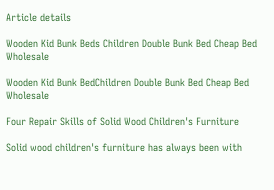Article details

Wooden Kid Bunk Beds Children Double Bunk Bed Cheap Bed Wholesale

Wooden Kid Bunk BedChildren Double Bunk Bed Cheap Bed Wholesale

Four Repair Skills of Solid Wood Children's Furniture

Solid wood children's furniture has always been with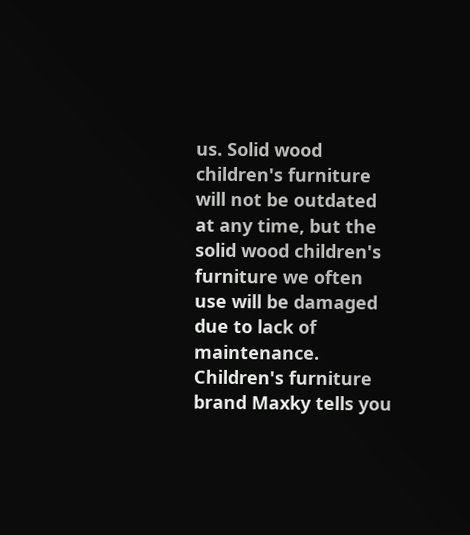us. Solid wood children's furniture will not be outdated at any time, but the solid wood children's furniture we often use will be damaged due to lack of maintenance. Children's furniture brand Maxky tells you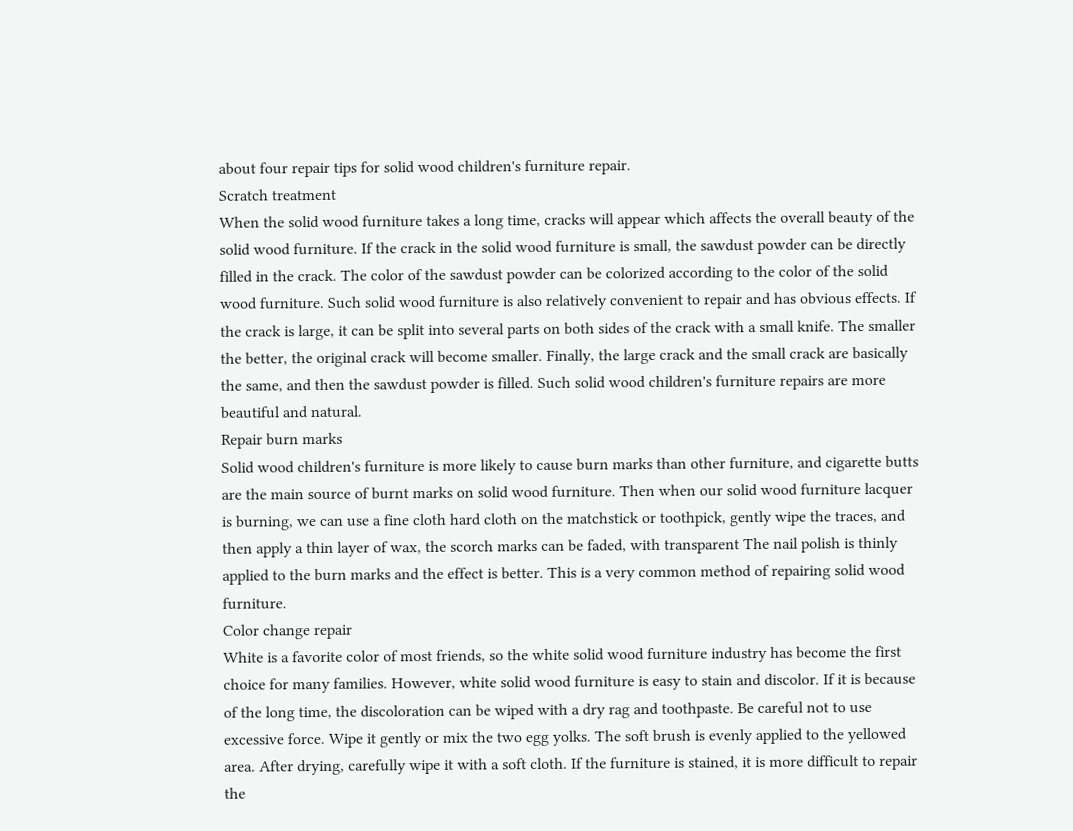about four repair tips for solid wood children's furniture repair.
Scratch treatment
When the solid wood furniture takes a long time, cracks will appear which affects the overall beauty of the solid wood furniture. If the crack in the solid wood furniture is small, the sawdust powder can be directly filled in the crack. The color of the sawdust powder can be colorized according to the color of the solid wood furniture. Such solid wood furniture is also relatively convenient to repair and has obvious effects. If the crack is large, it can be split into several parts on both sides of the crack with a small knife. The smaller the better, the original crack will become smaller. Finally, the large crack and the small crack are basically the same, and then the sawdust powder is filled. Such solid wood children's furniture repairs are more beautiful and natural.
Repair burn marks
Solid wood children's furniture is more likely to cause burn marks than other furniture, and cigarette butts are the main source of burnt marks on solid wood furniture. Then when our solid wood furniture lacquer is burning, we can use a fine cloth hard cloth on the matchstick or toothpick, gently wipe the traces, and then apply a thin layer of wax, the scorch marks can be faded, with transparent The nail polish is thinly applied to the burn marks and the effect is better. This is a very common method of repairing solid wood furniture.
Color change repair
White is a favorite color of most friends, so the white solid wood furniture industry has become the first choice for many families. However, white solid wood furniture is easy to stain and discolor. If it is because of the long time, the discoloration can be wiped with a dry rag and toothpaste. Be careful not to use excessive force. Wipe it gently or mix the two egg yolks. The soft brush is evenly applied to the yellowed area. After drying, carefully wipe it with a soft cloth. If the furniture is stained, it is more difficult to repair the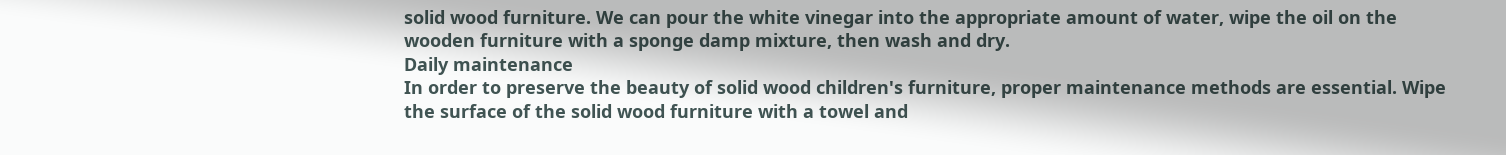solid wood furniture. We can pour the white vinegar into the appropriate amount of water, wipe the oil on the wooden furniture with a sponge damp mixture, then wash and dry.
Daily maintenance
In order to preserve the beauty of solid wood children's furniture, proper maintenance methods are essential. Wipe the surface of the solid wood furniture with a towel and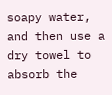soapy water, and then use a dry towel to absorb the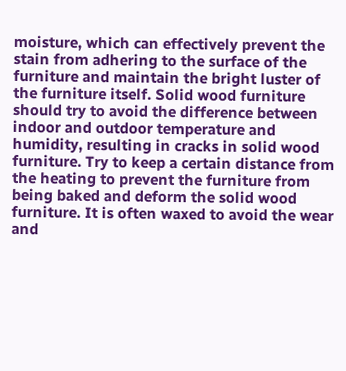moisture, which can effectively prevent the stain from adhering to the surface of the furniture and maintain the bright luster of the furniture itself. Solid wood furniture should try to avoid the difference between indoor and outdoor temperature and humidity, resulting in cracks in solid wood furniture. Try to keep a certain distance from the heating to prevent the furniture from being baked and deform the solid wood furniture. It is often waxed to avoid the wear and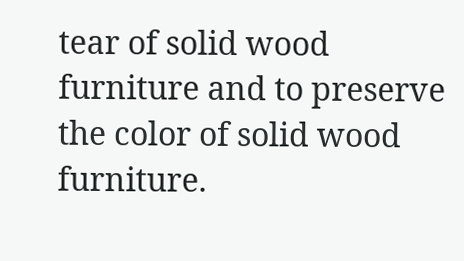tear of solid wood furniture and to preserve the color of solid wood furniture.